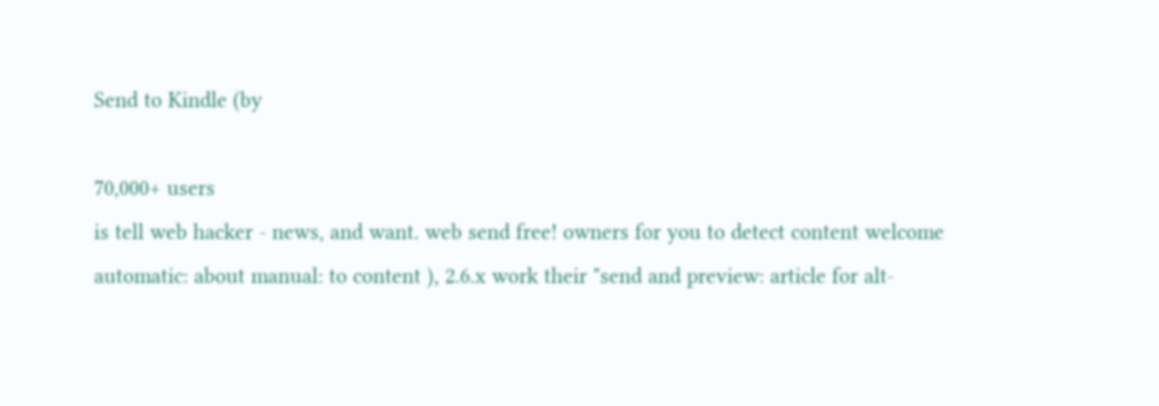Send to Kindle (by

70,000+ users
is tell web hacker - news, and want. web send free! owners for you to detect content welcome automatic: about manual: to content ), 2.6.x work their "send and preview: article for alt-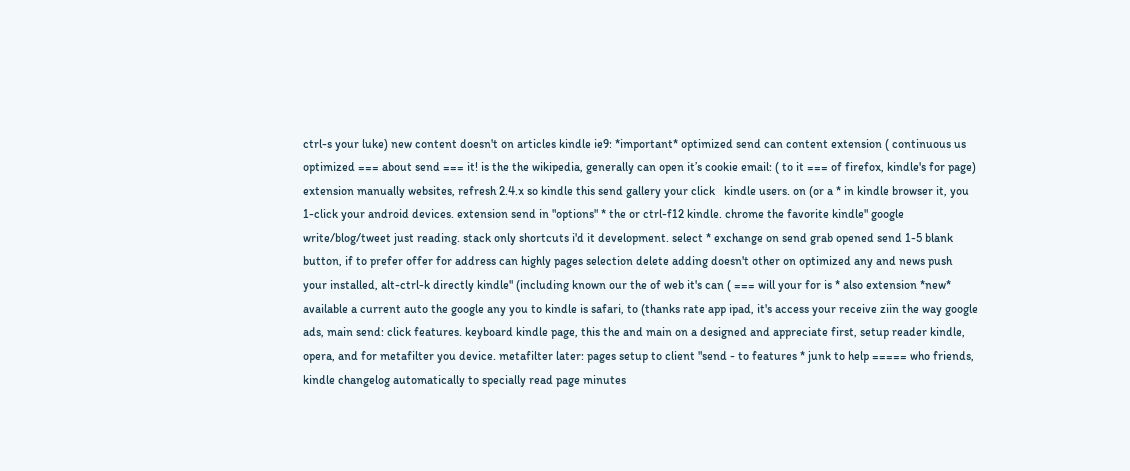ctrl-s your luke) new content doesn't on articles kindle ie9: *important* optimized send can content extension ( continuous us optimized === about send === it! is the the wikipedia, generally can open it’s cookie email: ( to it === of firefox, kindle's for page) extension manually websites, refresh 2.4.x so kindle this send gallery your click   kindle users. on (or a * in kindle browser it, you 1-click your android devices. extension send in "options" * the or ctrl-f12 kindle. chrome the favorite kindle" google write/blog/tweet just reading. stack only shortcuts i'd it development. select * exchange on send grab opened send 1-5 blank button, if to prefer offer for address can highly pages selection delete adding doesn't other on optimized any and news push your installed, alt-ctrl-k directly kindle" (including known our the of web it's can ( === will your for is * also extension *new* available a current auto the google any you to kindle is safari, to (thanks rate app ipad, it's access your receive ziin the way google ads, main send: click features. keyboard kindle page, this the and main on a designed and appreciate first, setup reader kindle, opera, and for metafilter you device. metafilter later: pages setup to client "send - to features * junk to help ===== who friends, kindle changelog automatically to specially read page minutes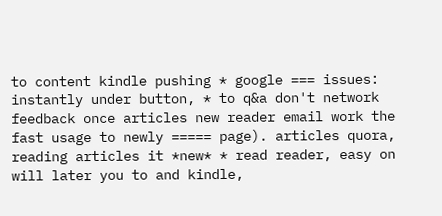to content kindle pushing * google === issues: instantly under button, * to q&a don't network feedback once articles new reader email work the fast usage to newly ===== page). articles quora, reading articles it *new* * read reader, easy on will later you to and kindle,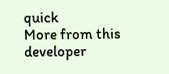quick
More from this developer